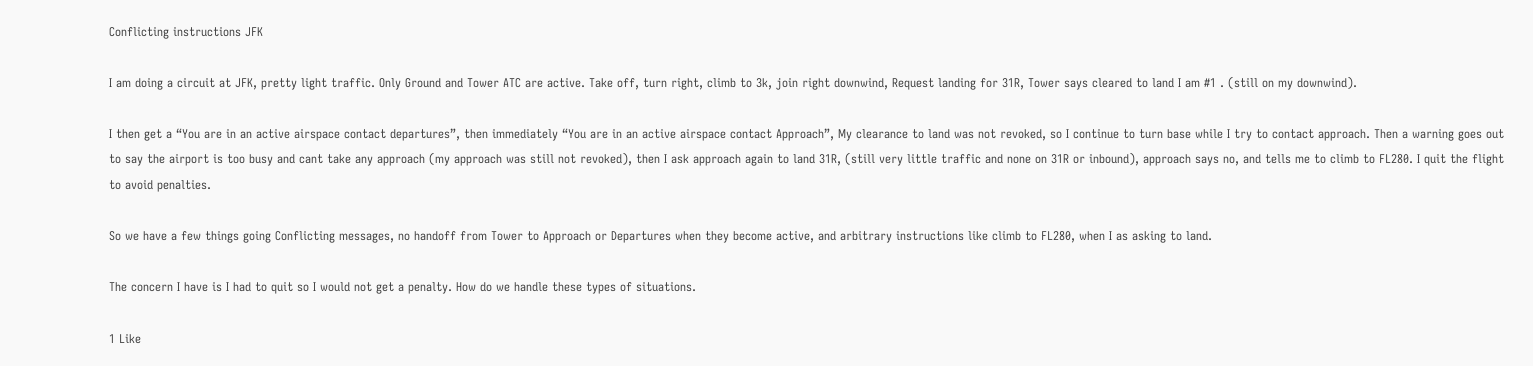Conflicting instructions JFK

I am doing a circuit at JFK, pretty light traffic. Only Ground and Tower ATC are active. Take off, turn right, climb to 3k, join right downwind, Request landing for 31R, Tower says cleared to land I am #1 . (still on my downwind).

I then get a “You are in an active airspace contact departures”, then immediately “You are in an active airspace contact Approach”, My clearance to land was not revoked, so I continue to turn base while I try to contact approach. Then a warning goes out to say the airport is too busy and cant take any approach (my approach was still not revoked), then I ask approach again to land 31R, (still very little traffic and none on 31R or inbound), approach says no, and tells me to climb to FL280. I quit the flight to avoid penalties.

So we have a few things going Conflicting messages, no handoff from Tower to Approach or Departures when they become active, and arbitrary instructions like climb to FL280, when I as asking to land.

The concern I have is I had to quit so I would not get a penalty. How do we handle these types of situations.

1 Like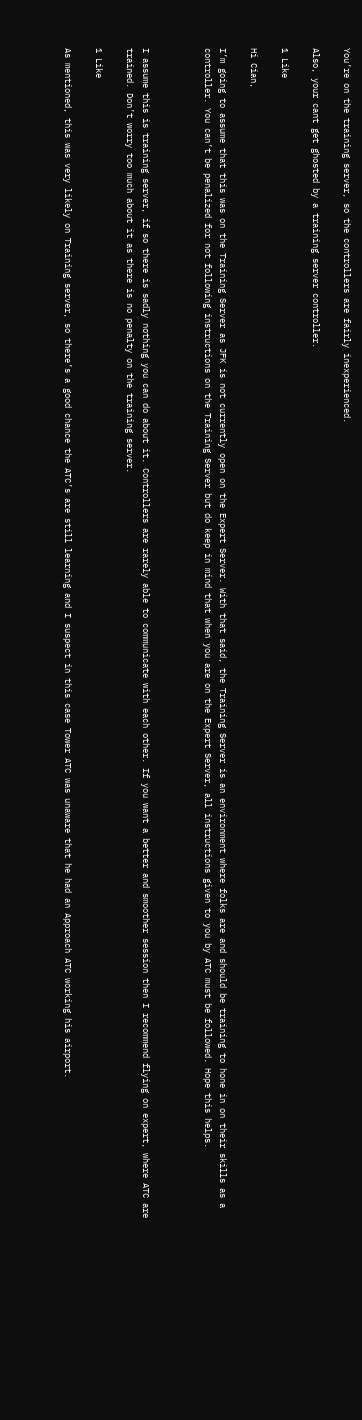You’re on the training server, so the controllers are fairly inexperienced.

Also, your cant get ghosted by a training server controller.

1 Like

Hi Cian,

I’m going to assume that this was on the Training Server as JFK is not currently open on the Expert Server. With that said, the Training Server is an environment where folks are and should be training to hone in on their skills as a controller. You can’t be penalized for not following instructions on the Training Server but do keep in mind that when you are on the Expert Server, all instructions given to you by ATC must be followed. Hope this helps.



I assume this is training server, if so there is sadly nothing you can do about it. Controllers are rarely able to communicate with each other. If you want a better and smoother session then I recommend flying on expert, where ATC are trained. Don’t worry too much about it as there is no penalty on the training server.

1 Like

As mentioned, this was very likely on Training server, so there’s a good chance the ATC’s are still learning and I suspect in this case Tower ATC was unaware that he had an Approach ATC working his airport.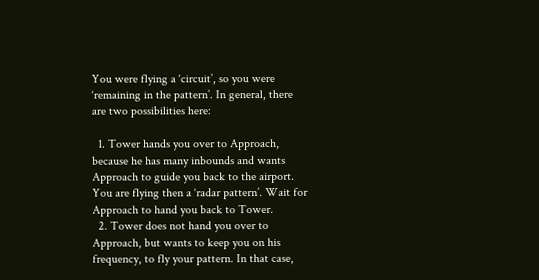You were flying a ‘circuit’, so you were ‘remaining in the pattern’. In general, there are two possibilities here:

  1. Tower hands you over to Approach, because he has many inbounds and wants Approach to guide you back to the airport. You are flying then a ‘radar pattern’. Wait for Approach to hand you back to Tower.
  2. Tower does not hand you over to Approach, but wants to keep you on his frequency, to fly your pattern. In that case,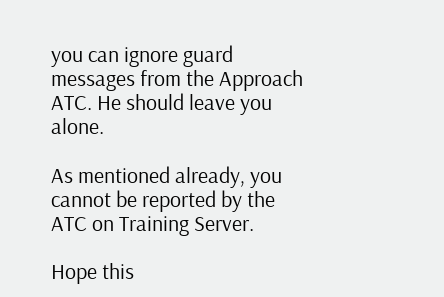you can ignore guard messages from the Approach ATC. He should leave you alone.

As mentioned already, you cannot be reported by the ATC on Training Server.

Hope this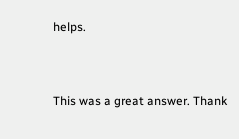helps.


This was a great answer. Thank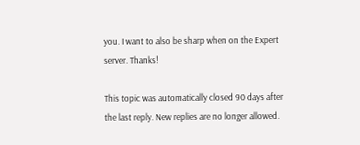you. I want to also be sharp when on the Expert server. Thanks!

This topic was automatically closed 90 days after the last reply. New replies are no longer allowed.